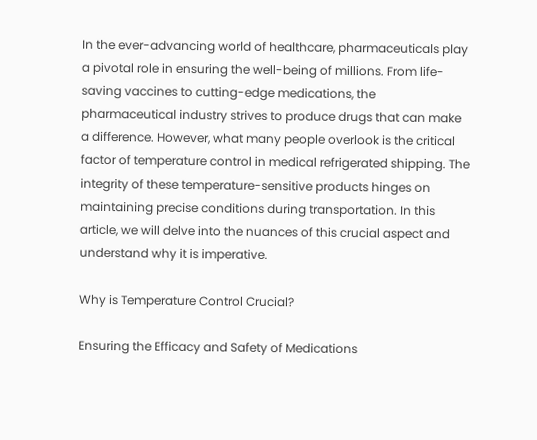In the ever-advancing world of healthcare, pharmaceuticals play a pivotal role in ensuring the well-being of millions. From life-saving vaccines to cutting-edge medications, the pharmaceutical industry strives to produce drugs that can make a difference. However, what many people overlook is the critical factor of temperature control in medical refrigerated shipping. The integrity of these temperature-sensitive products hinges on maintaining precise conditions during transportation. In this article, we will delve into the nuances of this crucial aspect and understand why it is imperative.

Why is Temperature Control Crucial?

Ensuring the Efficacy and Safety of Medications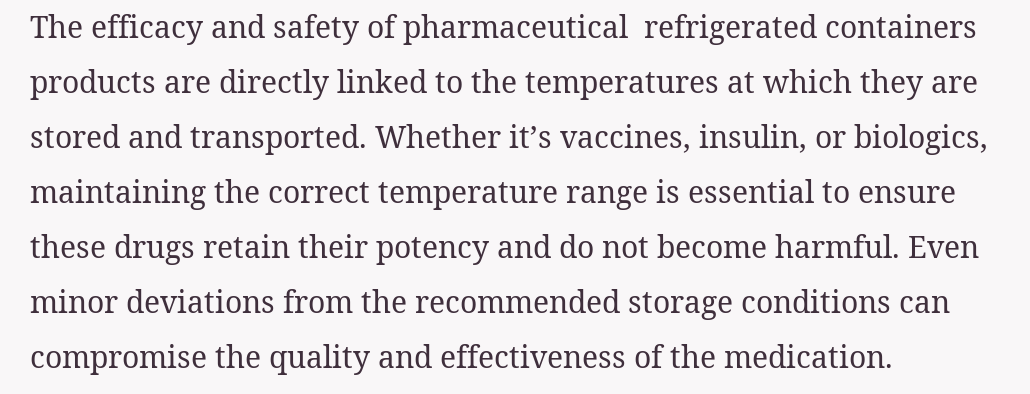The efficacy and safety of pharmaceutical  refrigerated containers products are directly linked to the temperatures at which they are stored and transported. Whether it’s vaccines, insulin, or biologics, maintaining the correct temperature range is essential to ensure these drugs retain their potency and do not become harmful. Even minor deviations from the recommended storage conditions can compromise the quality and effectiveness of the medication.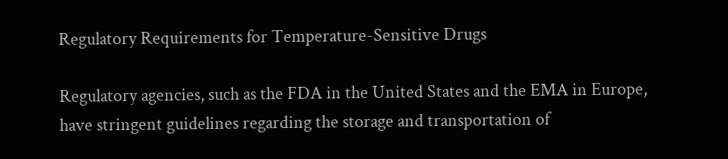Regulatory Requirements for Temperature-Sensitive Drugs

Regulatory agencies, such as the FDA in the United States and the EMA in Europe, have stringent guidelines regarding the storage and transportation of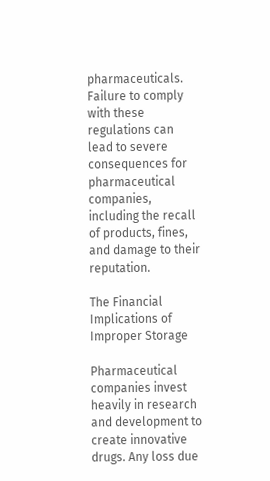pharmaceuticals. Failure to comply with these regulations can lead to severe consequences for pharmaceutical companies, including the recall of products, fines, and damage to their reputation.

The Financial Implications of Improper Storage

Pharmaceutical companies invest heavily in research and development to create innovative drugs. Any loss due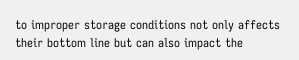to improper storage conditions not only affects their bottom line but can also impact the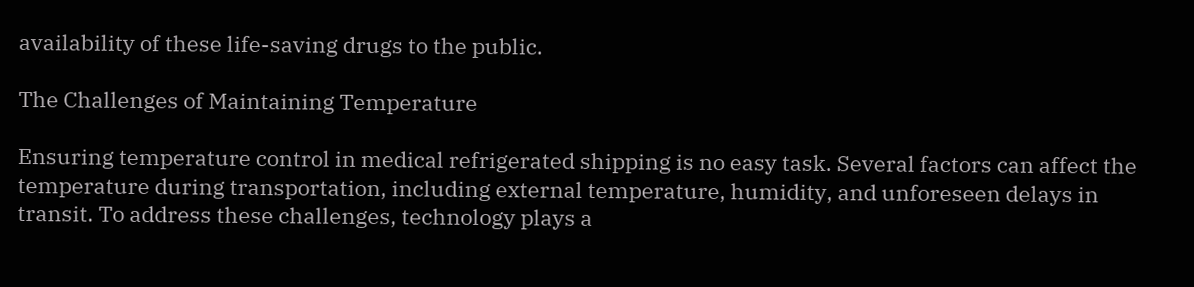availability of these life-saving drugs to the public.

The Challenges of Maintaining Temperature

Ensuring temperature control in medical refrigerated shipping is no easy task. Several factors can affect the temperature during transportation, including external temperature, humidity, and unforeseen delays in transit. To address these challenges, technology plays a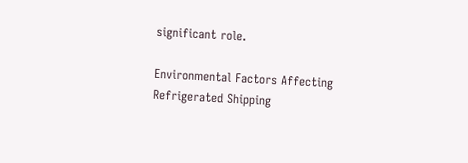significant role.

Environmental Factors Affecting Refrigerated Shipping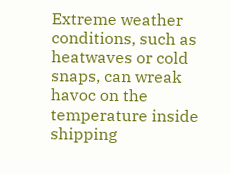Extreme weather conditions, such as heatwaves or cold snaps, can wreak havoc on the temperature inside shipping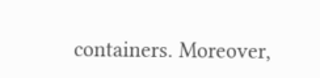containers. Moreover,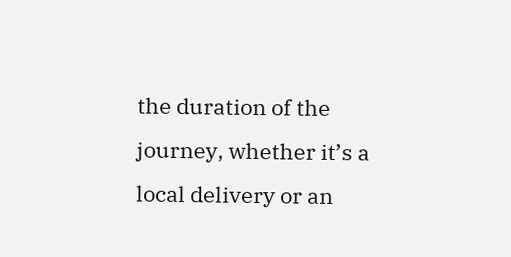the duration of the journey, whether it’s a local delivery or an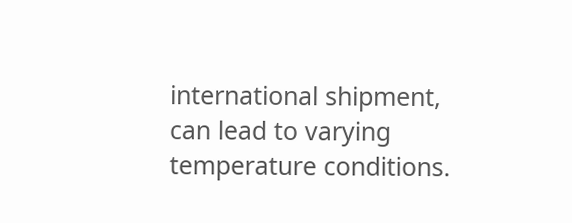international shipment, can lead to varying temperature conditions.